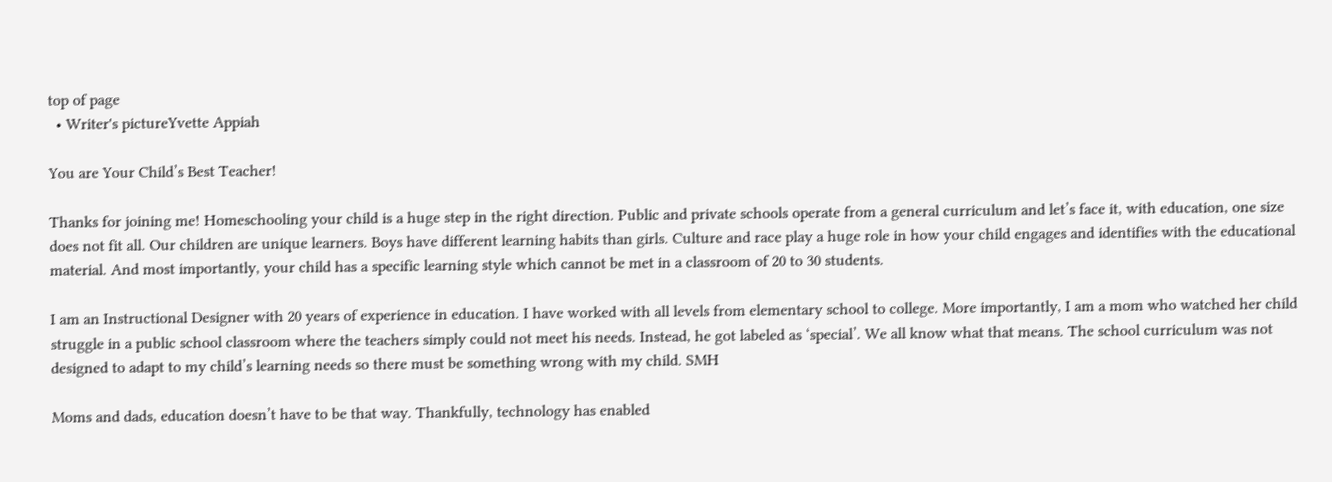top of page
  • Writer's pictureYvette Appiah

You are Your Child’s Best Teacher!

Thanks for joining me! Homeschooling your child is a huge step in the right direction. Public and private schools operate from a general curriculum and let’s face it, with education, one size does not fit all. Our children are unique learners. Boys have different learning habits than girls. Culture and race play a huge role in how your child engages and identifies with the educational material. And most importantly, your child has a specific learning style which cannot be met in a classroom of 20 to 30 students.

I am an Instructional Designer with 20 years of experience in education. I have worked with all levels from elementary school to college. More importantly, I am a mom who watched her child struggle in a public school classroom where the teachers simply could not meet his needs. Instead, he got labeled as ‘special’. We all know what that means. The school curriculum was not designed to adapt to my child’s learning needs so there must be something wrong with my child. SMH

Moms and dads, education doesn’t have to be that way. Thankfully, technology has enabled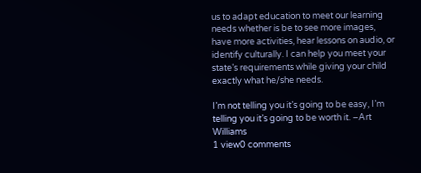us to adapt education to meet our learning needs whether is be to see more images, have more activities, hear lessons on audio, or identify culturally. I can help you meet your state’s requirements while giving your child exactly what he/she needs.

I’m not telling you it’s going to be easy, I’m telling you it’s going to be worth it. –Art Williams
1 view0 comments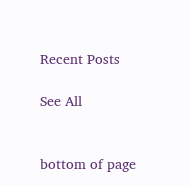Recent Posts

See All


bottom of page